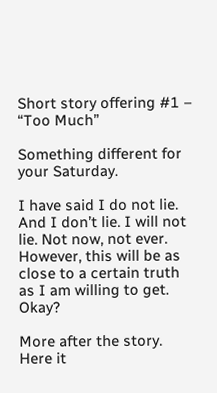Short story offering #1 – “Too Much”

Something different for your Saturday.

I have said I do not lie. And I don’t lie. I will not lie. Not now, not ever. However, this will be as close to a certain truth as I am willing to get. Okay?

More after the story. Here it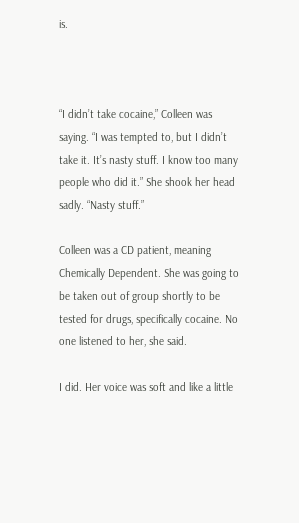is.



“I didn’t take cocaine,” Colleen was saying. “I was tempted to, but I didn’t take it. It’s nasty stuff. I know too many people who did it.” She shook her head sadly. “Nasty stuff.”

Colleen was a CD patient, meaning Chemically Dependent. She was going to be taken out of group shortly to be tested for drugs, specifically cocaine. No one listened to her, she said.

I did. Her voice was soft and like a little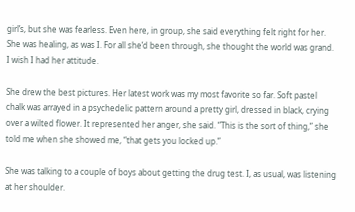girl’s, but she was fearless. Even here, in group, she said everything felt right for her. She was healing, as was I. For all she’d been through, she thought the world was grand. I wish I had her attitude.

She drew the best pictures. Her latest work was my most favorite so far. Soft pastel chalk was arrayed in a psychedelic pattern around a pretty girl, dressed in black, crying over a wilted flower. It represented her anger, she said. “This is the sort of thing,” she told me when she showed me, “that gets you locked up.”

She was talking to a couple of boys about getting the drug test. I, as usual, was listening at her shoulder.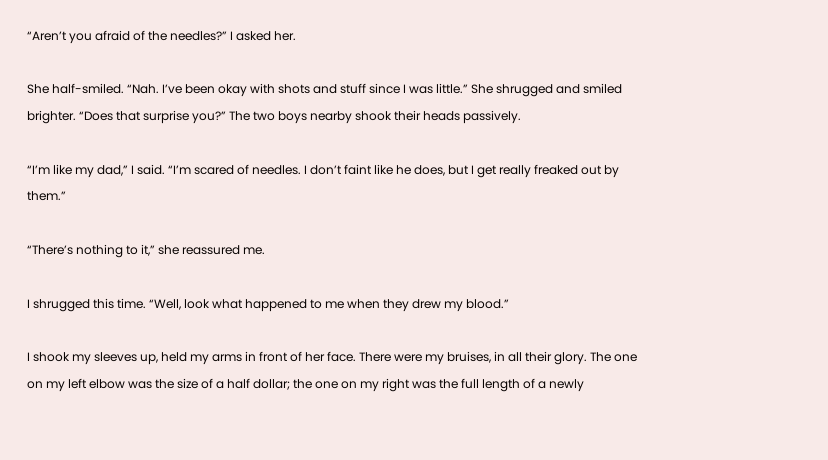“Aren’t you afraid of the needles?” I asked her.

She half-smiled. “Nah. I’ve been okay with shots and stuff since I was little.” She shrugged and smiled brighter. “Does that surprise you?” The two boys nearby shook their heads passively.

“I’m like my dad,” I said. “I’m scared of needles. I don’t faint like he does, but I get really freaked out by them.”

“There’s nothing to it,” she reassured me.

I shrugged this time. “Well, look what happened to me when they drew my blood.”

I shook my sleeves up, held my arms in front of her face. There were my bruises, in all their glory. The one on my left elbow was the size of a half dollar; the one on my right was the full length of a newly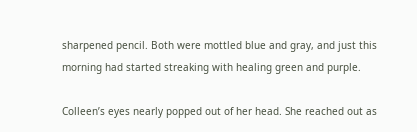sharpened pencil. Both were mottled blue and gray, and just this morning had started streaking with healing green and purple.

Colleen’s eyes nearly popped out of her head. She reached out as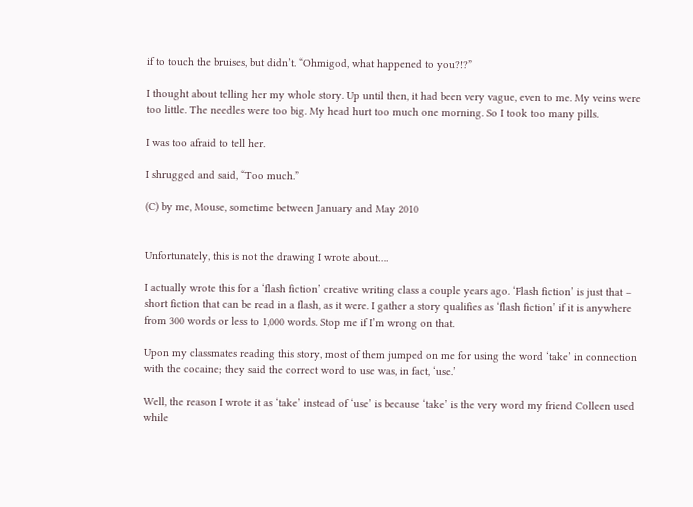if to touch the bruises, but didn’t. “Ohmigod, what happened to you?!?”

I thought about telling her my whole story. Up until then, it had been very vague, even to me. My veins were too little. The needles were too big. My head hurt too much one morning. So I took too many pills.

I was too afraid to tell her.

I shrugged and said, “Too much.”

(C) by me, Mouse, sometime between January and May 2010


Unfortunately, this is not the drawing I wrote about….

I actually wrote this for a ‘flash fiction’ creative writing class a couple years ago. ‘Flash fiction’ is just that – short fiction that can be read in a flash, as it were. I gather a story qualifies as ‘flash fiction’ if it is anywhere from 300 words or less to 1,000 words. Stop me if I’m wrong on that.

Upon my classmates reading this story, most of them jumped on me for using the word ‘take’ in connection with the cocaine; they said the correct word to use was, in fact, ‘use.’

Well, the reason I wrote it as ‘take’ instead of ‘use’ is because ‘take’ is the very word my friend Colleen used while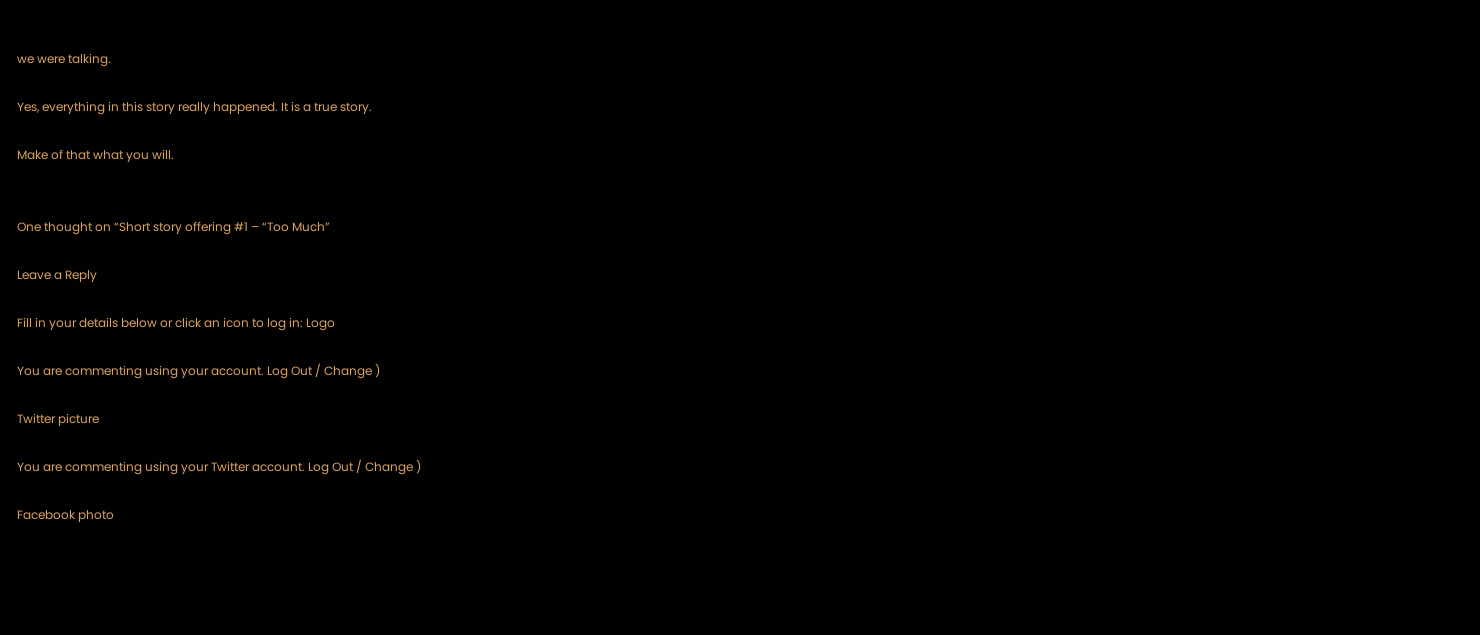we were talking.

Yes, everything in this story really happened. It is a true story.

Make of that what you will.


One thought on “Short story offering #1 – “Too Much”

Leave a Reply

Fill in your details below or click an icon to log in: Logo

You are commenting using your account. Log Out / Change )

Twitter picture

You are commenting using your Twitter account. Log Out / Change )

Facebook photo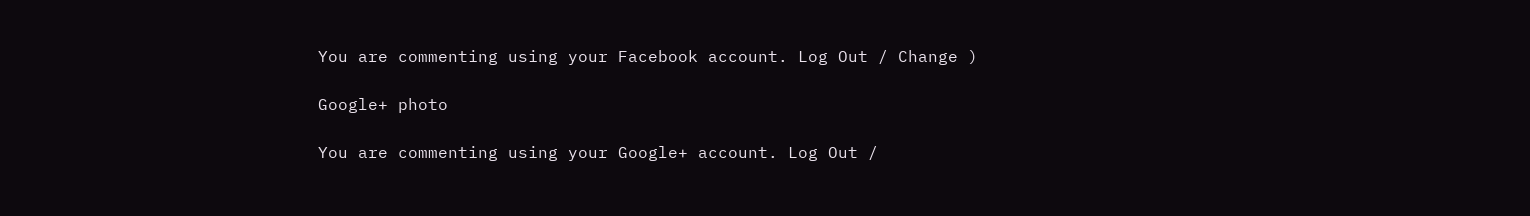You are commenting using your Facebook account. Log Out / Change )

Google+ photo

You are commenting using your Google+ account. Log Out /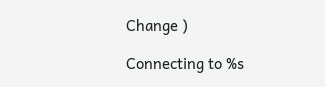Change )

Connecting to %s